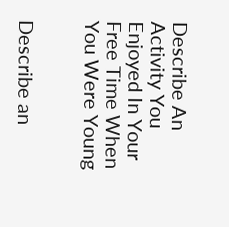Describe An Activity You Enjoyed In Your Free Time When You Were Young


Describe an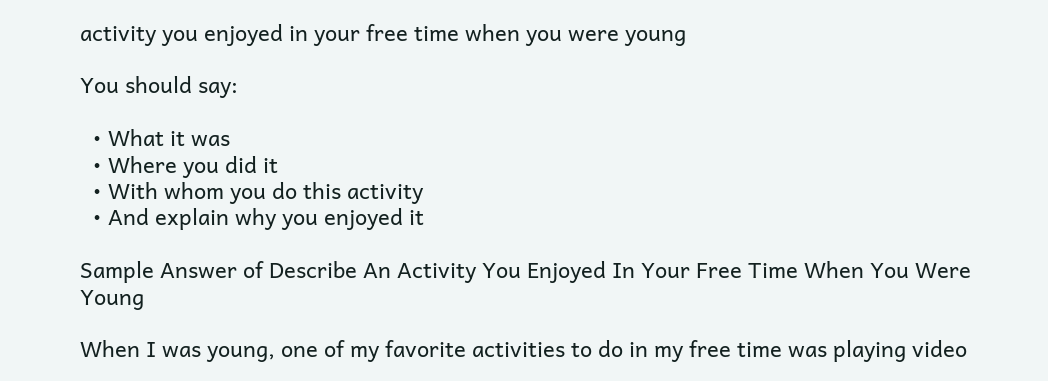activity you enjoyed in your free time when you were young

You should say:

  • What it was
  • Where you did it
  • With whom you do this activity
  • And explain why you enjoyed it

Sample Answer of Describe An Activity You Enjoyed In Your Free Time When You Were Young

When I was young, one of my favorite activities to do in my free time was playing video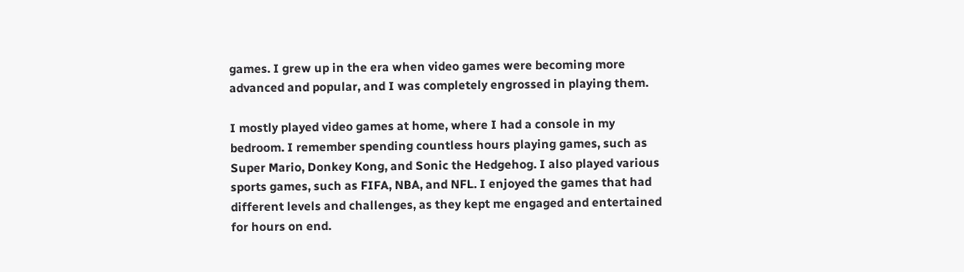games. I grew up in the era when video games were becoming more advanced and popular, and I was completely engrossed in playing them.

I mostly played video games at home, where I had a console in my bedroom. I remember spending countless hours playing games, such as Super Mario, Donkey Kong, and Sonic the Hedgehog. I also played various sports games, such as FIFA, NBA, and NFL. I enjoyed the games that had different levels and challenges, as they kept me engaged and entertained for hours on end.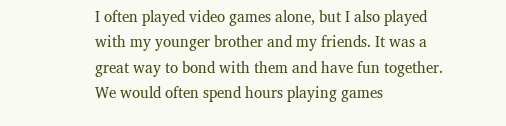I often played video games alone, but I also played with my younger brother and my friends. It was a great way to bond with them and have fun together. We would often spend hours playing games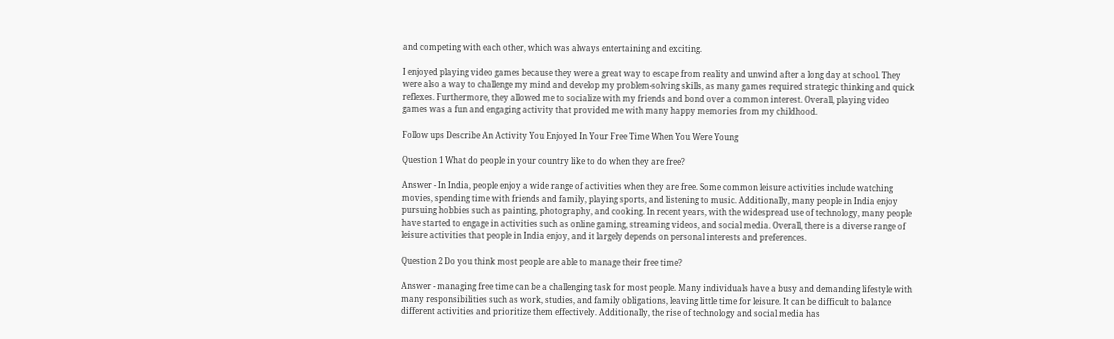and competing with each other, which was always entertaining and exciting.

I enjoyed playing video games because they were a great way to escape from reality and unwind after a long day at school. They were also a way to challenge my mind and develop my problem-solving skills, as many games required strategic thinking and quick reflexes. Furthermore, they allowed me to socialize with my friends and bond over a common interest. Overall, playing video games was a fun and engaging activity that provided me with many happy memories from my childhood.

Follow ups Describe An Activity You Enjoyed In Your Free Time When You Were Young

Question 1 What do people in your country like to do when they are free?

Answer - In India, people enjoy a wide range of activities when they are free. Some common leisure activities include watching movies, spending time with friends and family, playing sports, and listening to music. Additionally, many people in India enjoy pursuing hobbies such as painting, photography, and cooking. In recent years, with the widespread use of technology, many people have started to engage in activities such as online gaming, streaming videos, and social media. Overall, there is a diverse range of leisure activities that people in India enjoy, and it largely depends on personal interests and preferences.

Question 2 Do you think most people are able to manage their free time?

Answer - managing free time can be a challenging task for most people. Many individuals have a busy and demanding lifestyle with many responsibilities such as work, studies, and family obligations, leaving little time for leisure. It can be difficult to balance different activities and prioritize them effectively. Additionally, the rise of technology and social media has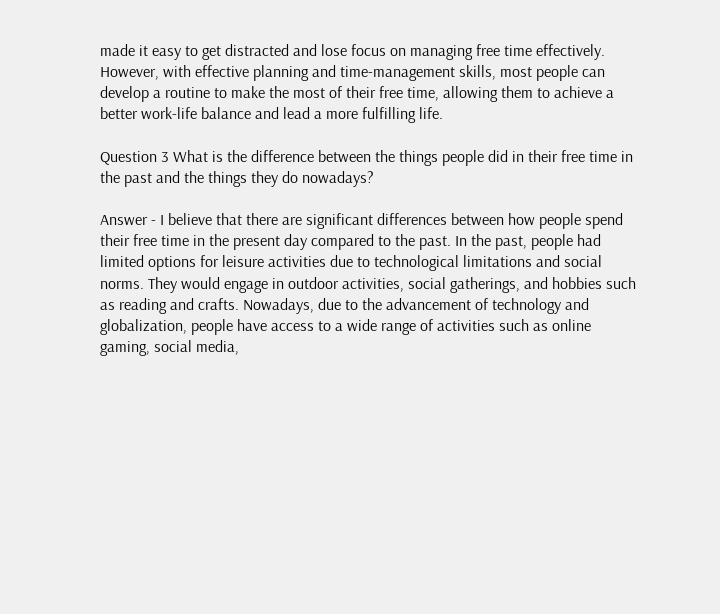made it easy to get distracted and lose focus on managing free time effectively. However, with effective planning and time-management skills, most people can develop a routine to make the most of their free time, allowing them to achieve a better work-life balance and lead a more fulfilling life.

Question 3 What is the difference between the things people did in their free time in the past and the things they do nowadays?

Answer - I believe that there are significant differences between how people spend their free time in the present day compared to the past. In the past, people had limited options for leisure activities due to technological limitations and social norms. They would engage in outdoor activities, social gatherings, and hobbies such as reading and crafts. Nowadays, due to the advancement of technology and globalization, people have access to a wide range of activities such as online gaming, social media,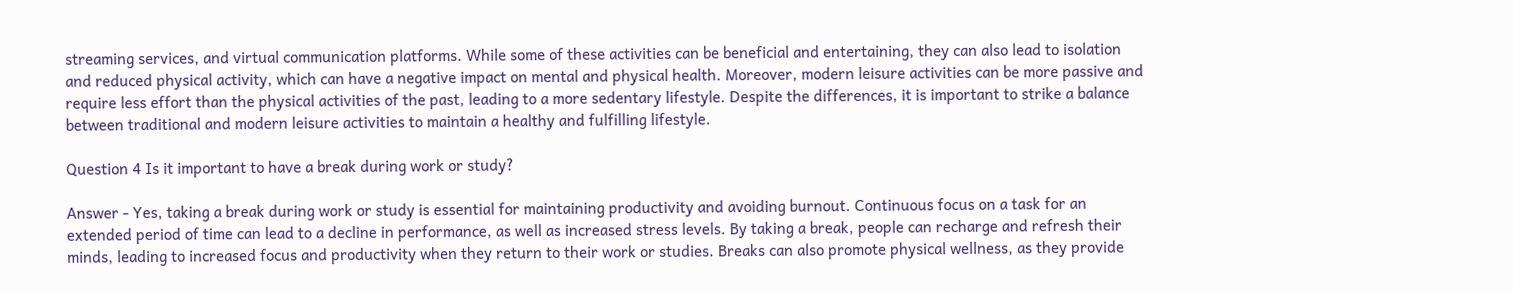streaming services, and virtual communication platforms. While some of these activities can be beneficial and entertaining, they can also lead to isolation and reduced physical activity, which can have a negative impact on mental and physical health. Moreover, modern leisure activities can be more passive and require less effort than the physical activities of the past, leading to a more sedentary lifestyle. Despite the differences, it is important to strike a balance between traditional and modern leisure activities to maintain a healthy and fulfilling lifestyle.

Question 4 Is it important to have a break during work or study?

Answer - Yes, taking a break during work or study is essential for maintaining productivity and avoiding burnout. Continuous focus on a task for an extended period of time can lead to a decline in performance, as well as increased stress levels. By taking a break, people can recharge and refresh their minds, leading to increased focus and productivity when they return to their work or studies. Breaks can also promote physical wellness, as they provide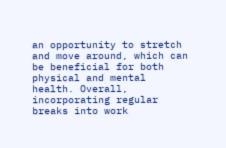an opportunity to stretch and move around, which can be beneficial for both physical and mental health. Overall, incorporating regular breaks into work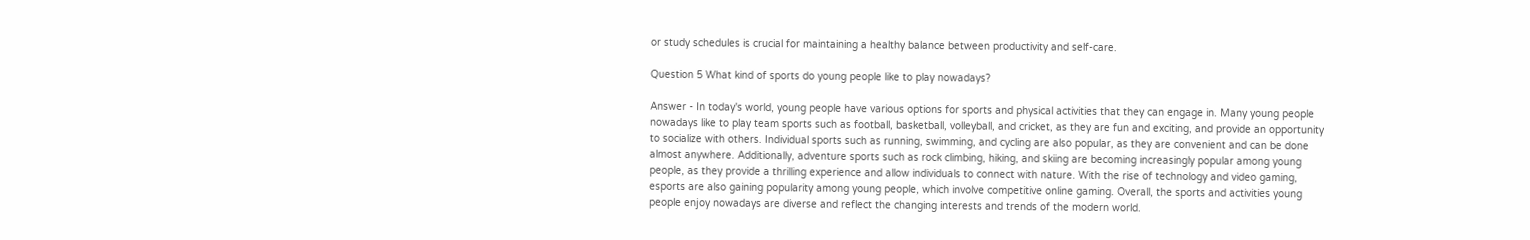or study schedules is crucial for maintaining a healthy balance between productivity and self-care.

Question 5 What kind of sports do young people like to play nowadays?

Answer - In today's world, young people have various options for sports and physical activities that they can engage in. Many young people nowadays like to play team sports such as football, basketball, volleyball, and cricket, as they are fun and exciting, and provide an opportunity to socialize with others. Individual sports such as running, swimming, and cycling are also popular, as they are convenient and can be done almost anywhere. Additionally, adventure sports such as rock climbing, hiking, and skiing are becoming increasingly popular among young people, as they provide a thrilling experience and allow individuals to connect with nature. With the rise of technology and video gaming, esports are also gaining popularity among young people, which involve competitive online gaming. Overall, the sports and activities young people enjoy nowadays are diverse and reflect the changing interests and trends of the modern world.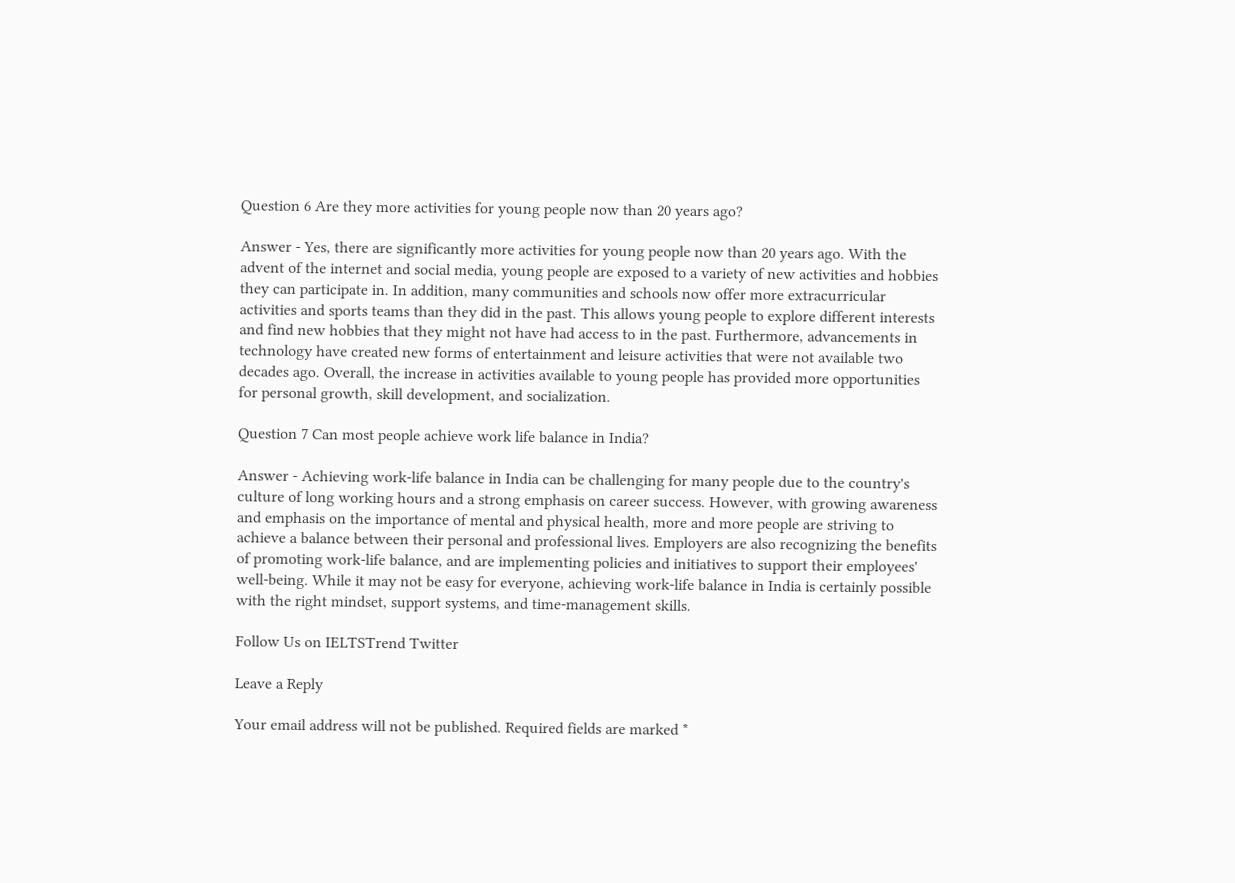Question 6 Are they more activities for young people now than 20 years ago?

Answer - Yes, there are significantly more activities for young people now than 20 years ago. With the advent of the internet and social media, young people are exposed to a variety of new activities and hobbies they can participate in. In addition, many communities and schools now offer more extracurricular activities and sports teams than they did in the past. This allows young people to explore different interests and find new hobbies that they might not have had access to in the past. Furthermore, advancements in technology have created new forms of entertainment and leisure activities that were not available two decades ago. Overall, the increase in activities available to young people has provided more opportunities for personal growth, skill development, and socialization.

Question 7 Can most people achieve work life balance in India?

Answer - Achieving work-life balance in India can be challenging for many people due to the country's culture of long working hours and a strong emphasis on career success. However, with growing awareness and emphasis on the importance of mental and physical health, more and more people are striving to achieve a balance between their personal and professional lives. Employers are also recognizing the benefits of promoting work-life balance, and are implementing policies and initiatives to support their employees' well-being. While it may not be easy for everyone, achieving work-life balance in India is certainly possible with the right mindset, support systems, and time-management skills.

Follow Us on IELTSTrend Twitter

Leave a Reply

Your email address will not be published. Required fields are marked *